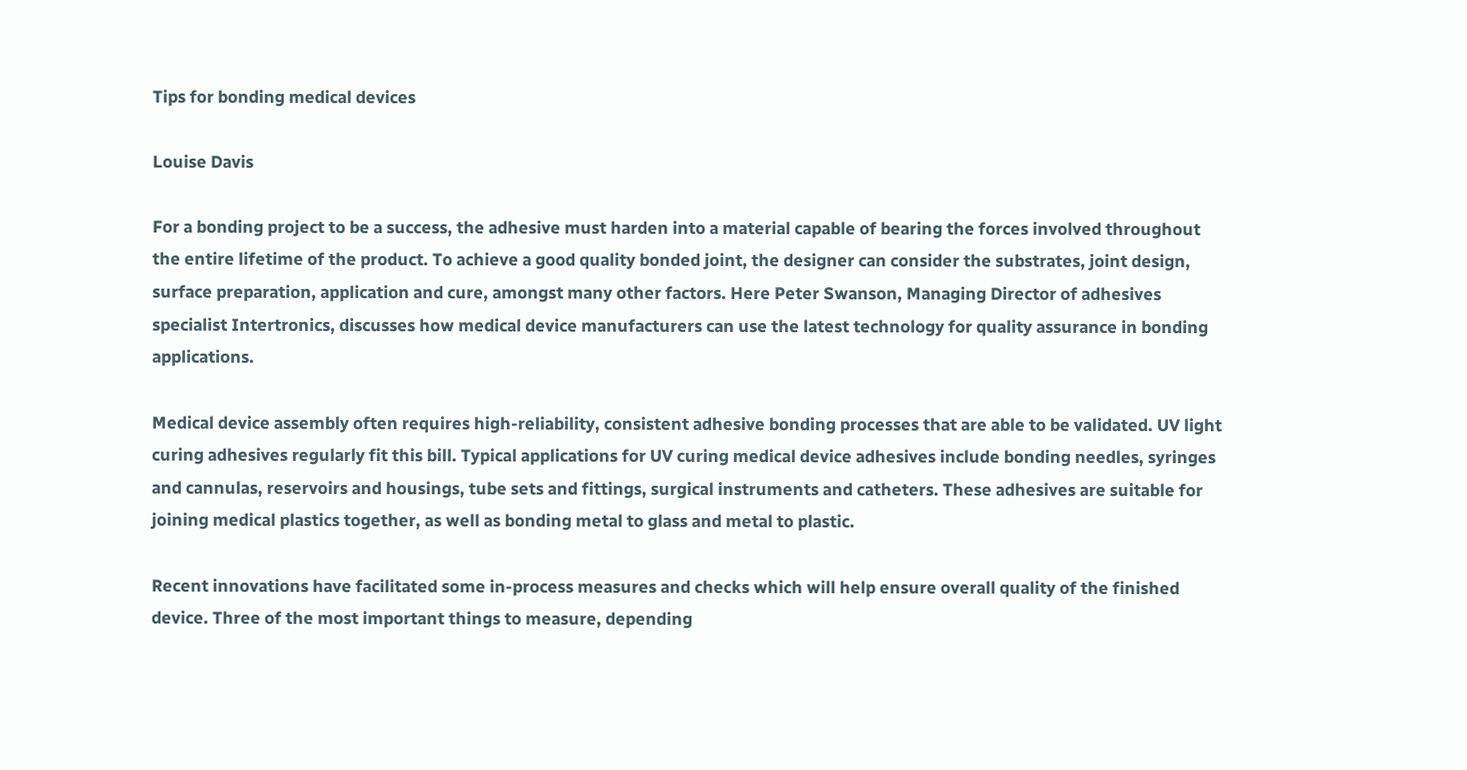Tips for bonding medical devices

Louise Davis

For a bonding project to be a success, the adhesive must harden into a material capable of bearing the forces involved throughout the entire lifetime of the product. To achieve a good quality bonded joint, the designer can consider the substrates, joint design, surface preparation, application and cure, amongst many other factors. Here Peter Swanson, Managing Director of adhesives specialist Intertronics, discusses how medical device manufacturers can use the latest technology for quality assurance in bonding applications.

Medical device assembly often requires high-reliability, consistent adhesive bonding processes that are able to be validated. UV light curing adhesives regularly fit this bill. Typical applications for UV curing medical device adhesives include bonding needles, syringes and cannulas, reservoirs and housings, tube sets and fittings, surgical instruments and catheters. These adhesives are suitable for joining medical plastics together, as well as bonding metal to glass and metal to plastic.

Recent innovations have facilitated some in-process measures and checks which will help ensure overall quality of the finished device. Three of the most important things to measure, depending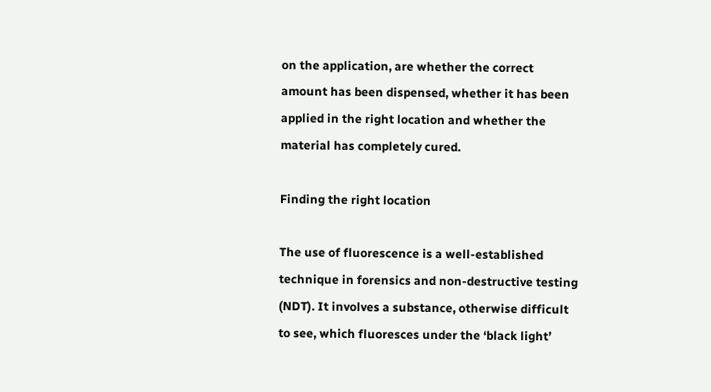on the application, are whether the correct amount has been dispensed, whether it has been applied in the right location and whether the material has completely cured.

Finding the right location

The use of fluorescence is a well-established technique in forensics and non-destructive testing (NDT). It involves a substance, otherwise difficult to see, which fluoresces under the ‘black light’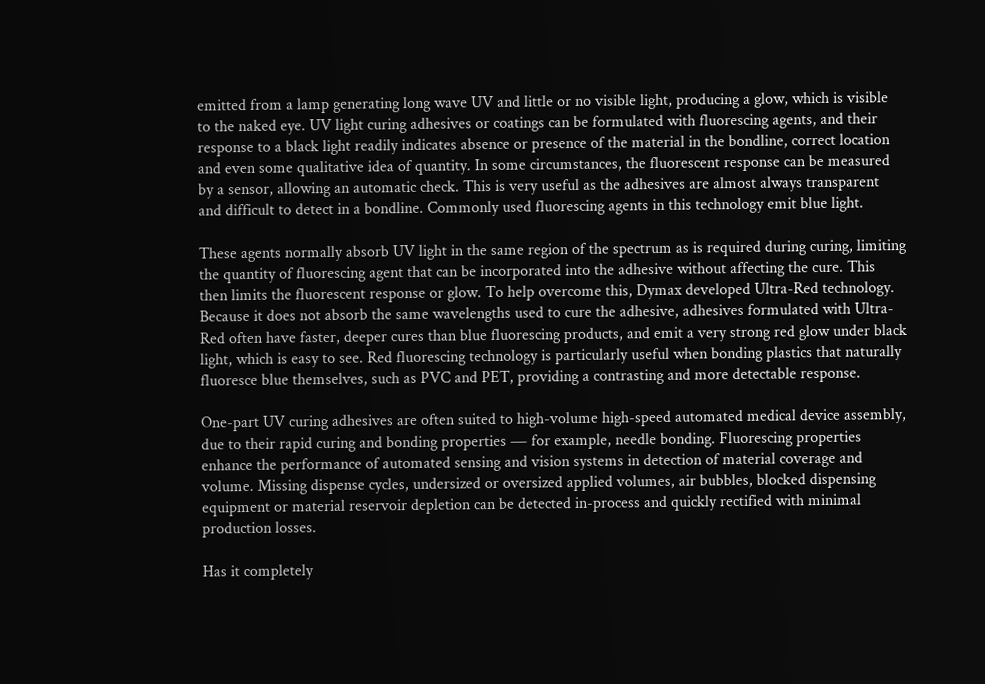emitted from a lamp generating long wave UV and little or no visible light, producing a glow, which is visible to the naked eye. UV light curing adhesives or coatings can be formulated with fluorescing agents, and their response to a black light readily indicates absence or presence of the material in the bondline, correct location and even some qualitative idea of quantity. In some circumstances, the fluorescent response can be measured by a sensor, allowing an automatic check. This is very useful as the adhesives are almost always transparent and difficult to detect in a bondline. Commonly used fluorescing agents in this technology emit blue light.

These agents normally absorb UV light in the same region of the spectrum as is required during curing, limiting the quantity of fluorescing agent that can be incorporated into the adhesive without affecting the cure. This then limits the fluorescent response or glow. To help overcome this, Dymax developed Ultra-Red technology. Because it does not absorb the same wavelengths used to cure the adhesive, adhesives formulated with Ultra-Red often have faster, deeper cures than blue fluorescing products, and emit a very strong red glow under black light, which is easy to see. Red fluorescing technology is particularly useful when bonding plastics that naturally fluoresce blue themselves, such as PVC and PET, providing a contrasting and more detectable response.

One-part UV curing adhesives are often suited to high-volume high-speed automated medical device assembly, due to their rapid curing and bonding properties ― for example, needle bonding. Fluorescing properties enhance the performance of automated sensing and vision systems in detection of material coverage and volume. Missing dispense cycles, undersized or oversized applied volumes, air bubbles, blocked dispensing equipment or material reservoir depletion can be detected in-process and quickly rectified with minimal production losses.

Has it completely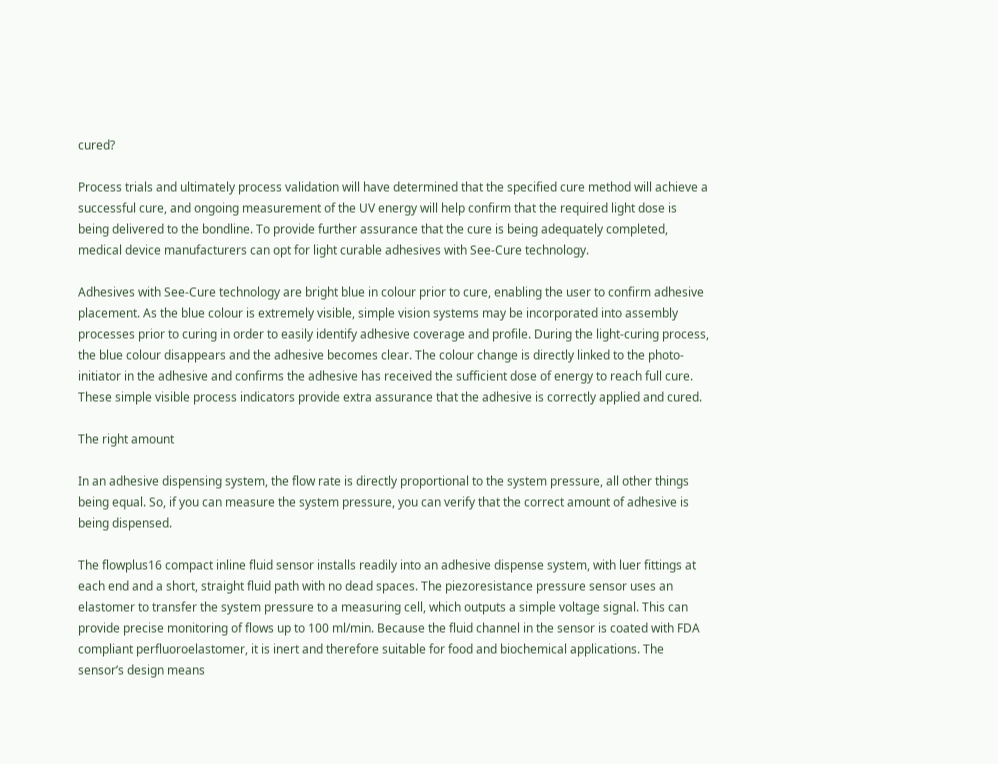cured?

Process trials and ultimately process validation will have determined that the specified cure method will achieve a successful cure, and ongoing measurement of the UV energy will help confirm that the required light dose is being delivered to the bondline. To provide further assurance that the cure is being adequately completed, medical device manufacturers can opt for light curable adhesives with See-Cure technology.

Adhesives with See-Cure technology are bright blue in colour prior to cure, enabling the user to confirm adhesive placement. As the blue colour is extremely visible, simple vision systems may be incorporated into assembly processes prior to curing in order to easily identify adhesive coverage and profile. During the light-curing process, the blue colour disappears and the adhesive becomes clear. The colour change is directly linked to the photo-initiator in the adhesive and confirms the adhesive has received the sufficient dose of energy to reach full cure. These simple visible process indicators provide extra assurance that the adhesive is correctly applied and cured.

The right amount

In an adhesive dispensing system, the flow rate is directly proportional to the system pressure, all other things being equal. So, if you can measure the system pressure, you can verify that the correct amount of adhesive is being dispensed.

The flowplus16 compact inline fluid sensor installs readily into an adhesive dispense system, with luer fittings at each end and a short, straight fluid path with no dead spaces. The piezoresistance pressure sensor uses an elastomer to transfer the system pressure to a measuring cell, which outputs a simple voltage signal. This can provide precise monitoring of flows up to 100 ml/min. Because the fluid channel in the sensor is coated with FDA compliant perfluoroelastomer, it is inert and therefore suitable for food and biochemical applications. The sensor’s design means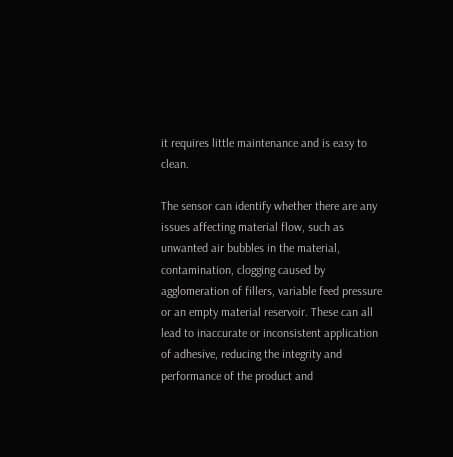it requires little maintenance and is easy to clean.

The sensor can identify whether there are any issues affecting material flow, such as unwanted air bubbles in the material, contamination, clogging caused by agglomeration of fillers, variable feed pressure or an empty material reservoir. These can all lead to inaccurate or inconsistent application of adhesive, reducing the integrity and performance of the product and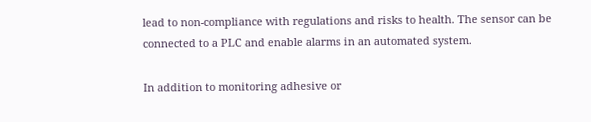lead to non-compliance with regulations and risks to health. The sensor can be connected to a PLC and enable alarms in an automated system.

In addition to monitoring adhesive or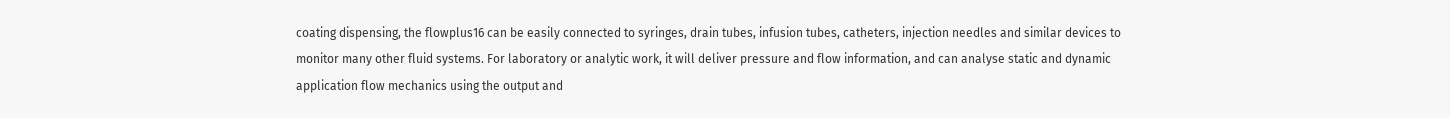coating dispensing, the flowplus16 can be easily connected to syringes, drain tubes, infusion tubes, catheters, injection needles and similar devices to monitor many other fluid systems. For laboratory or analytic work, it will deliver pressure and flow information, and can analyse static and dynamic application flow mechanics using the output and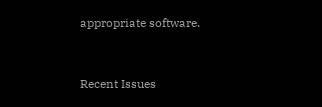appropriate software.


Recent Issues